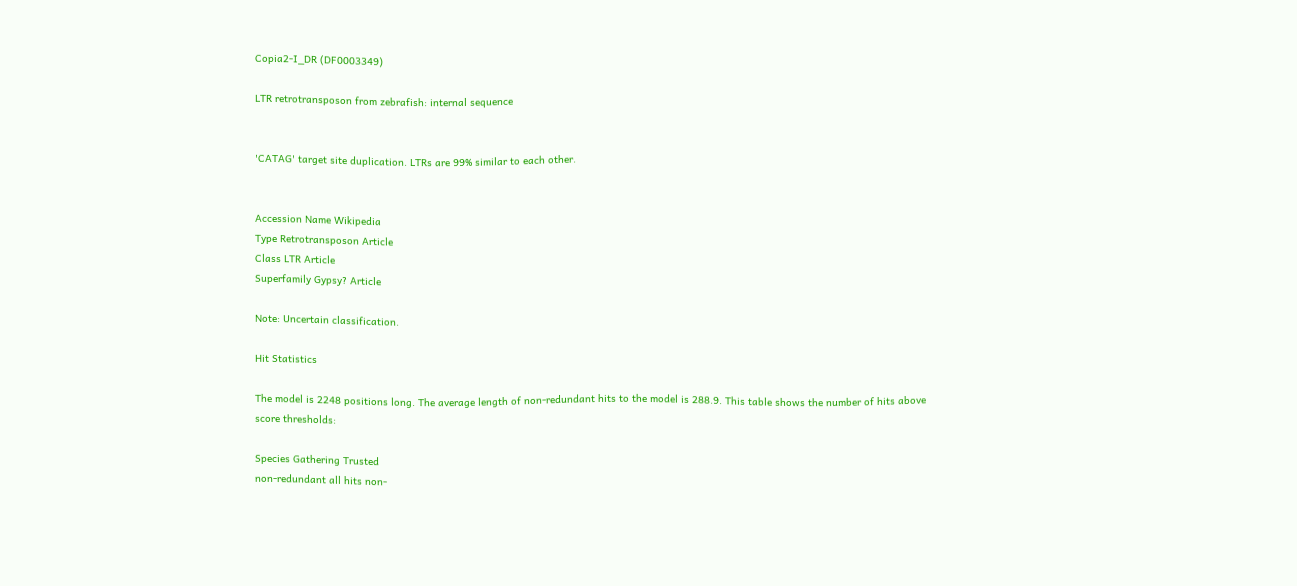Copia2-I_DR (DF0003349)

LTR retrotransposon from zebrafish: internal sequence


'CATAG' target site duplication. LTRs are 99% similar to each other.


Accession Name Wikipedia
Type Retrotransposon Article
Class LTR Article
Superfamily Gypsy? Article

Note: Uncertain classification.

Hit Statistics

The model is 2248 positions long. The average length of non-redundant hits to the model is 288.9. This table shows the number of hits above score thresholds:

Species Gathering Trusted
non-redundant all hits non-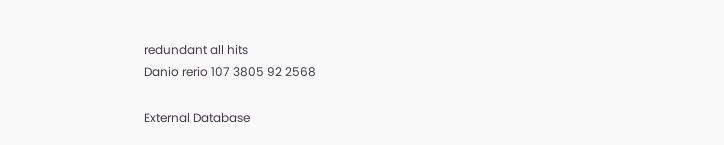redundant all hits
Danio rerio 107 3805 92 2568

External Database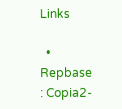Links

  • Repbase : Copia2-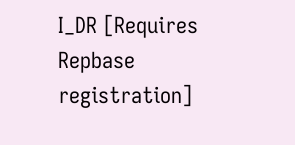I_DR [Requires Repbase registration]